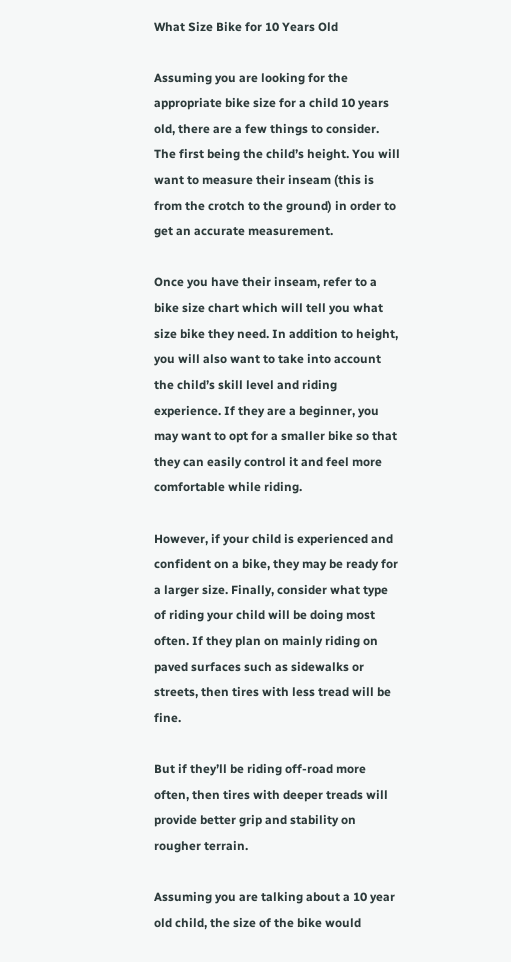What Size Bike for 10 Years Old

Assuming you are looking for the appropriate bike size for a child 10 years old, there are a few things to consider. The first being the child’s height. You will want to measure their inseam (this is from the crotch to the ground) in order to get an accurate measurement.

Once you have their inseam, refer to a bike size chart which will tell you what size bike they need. In addition to height, you will also want to take into account the child’s skill level and riding experience. If they are a beginner, you may want to opt for a smaller bike so that they can easily control it and feel more comfortable while riding.

However, if your child is experienced and confident on a bike, they may be ready for a larger size. Finally, consider what type of riding your child will be doing most often. If they plan on mainly riding on paved surfaces such as sidewalks or streets, then tires with less tread will be fine.

But if they’ll be riding off-road more often, then tires with deeper treads will provide better grip and stability on rougher terrain.

Assuming you are talking about a 10 year old child, the size of the bike would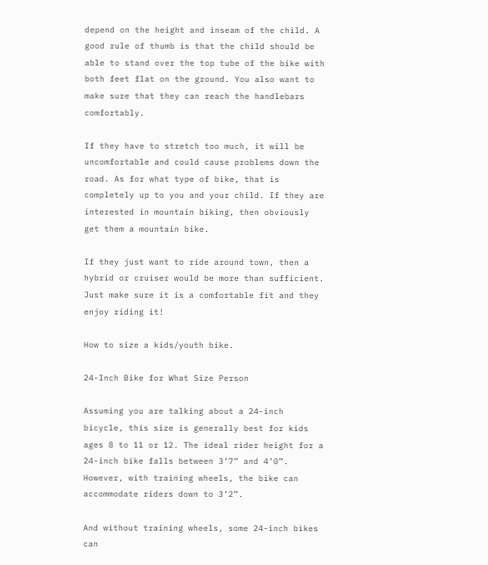depend on the height and inseam of the child. A good rule of thumb is that the child should be able to stand over the top tube of the bike with both feet flat on the ground. You also want to make sure that they can reach the handlebars comfortably.

If they have to stretch too much, it will be uncomfortable and could cause problems down the road. As for what type of bike, that is completely up to you and your child. If they are interested in mountain biking, then obviously get them a mountain bike.

If they just want to ride around town, then a hybrid or cruiser would be more than sufficient. Just make sure it is a comfortable fit and they enjoy riding it!

How to size a kids/youth bike.

24-Inch Bike for What Size Person

Assuming you are talking about a 24-inch bicycle, this size is generally best for kids ages 8 to 11 or 12. The ideal rider height for a 24-inch bike falls between 3’7” and 4’0”. However, with training wheels, the bike can accommodate riders down to 3’2”.

And without training wheels, some 24-inch bikes can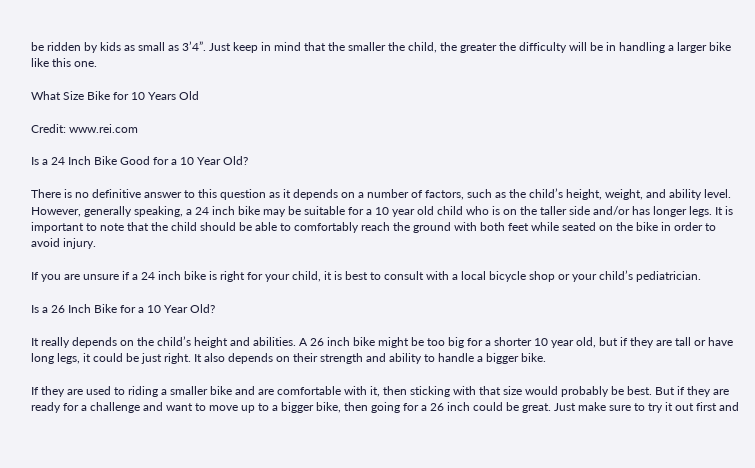be ridden by kids as small as 3’4”. Just keep in mind that the smaller the child, the greater the difficulty will be in handling a larger bike like this one.

What Size Bike for 10 Years Old

Credit: www.rei.com

Is a 24 Inch Bike Good for a 10 Year Old?

There is no definitive answer to this question as it depends on a number of factors, such as the child’s height, weight, and ability level. However, generally speaking, a 24 inch bike may be suitable for a 10 year old child who is on the taller side and/or has longer legs. It is important to note that the child should be able to comfortably reach the ground with both feet while seated on the bike in order to avoid injury.

If you are unsure if a 24 inch bike is right for your child, it is best to consult with a local bicycle shop or your child’s pediatrician.

Is a 26 Inch Bike for a 10 Year Old?

It really depends on the child’s height and abilities. A 26 inch bike might be too big for a shorter 10 year old, but if they are tall or have long legs, it could be just right. It also depends on their strength and ability to handle a bigger bike.

If they are used to riding a smaller bike and are comfortable with it, then sticking with that size would probably be best. But if they are ready for a challenge and want to move up to a bigger bike, then going for a 26 inch could be great. Just make sure to try it out first and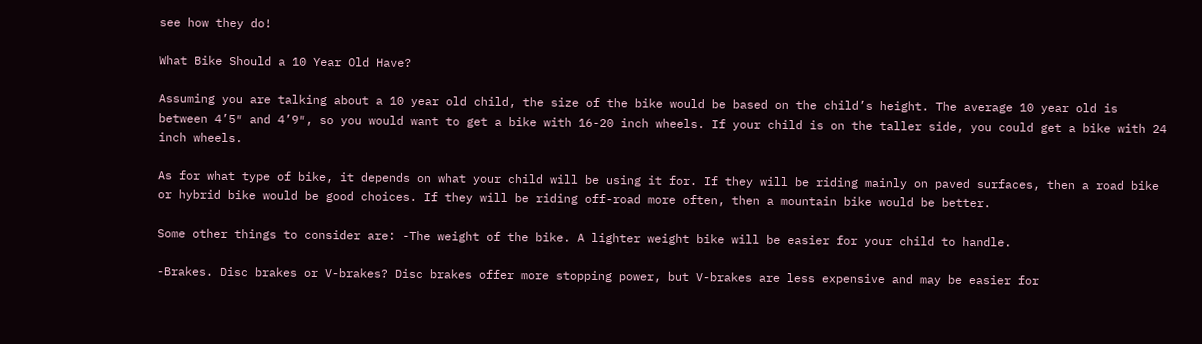see how they do!

What Bike Should a 10 Year Old Have?

Assuming you are talking about a 10 year old child, the size of the bike would be based on the child’s height. The average 10 year old is between 4’5″ and 4’9″, so you would want to get a bike with 16-20 inch wheels. If your child is on the taller side, you could get a bike with 24 inch wheels.

As for what type of bike, it depends on what your child will be using it for. If they will be riding mainly on paved surfaces, then a road bike or hybrid bike would be good choices. If they will be riding off-road more often, then a mountain bike would be better.

Some other things to consider are: -The weight of the bike. A lighter weight bike will be easier for your child to handle.

-Brakes. Disc brakes or V-brakes? Disc brakes offer more stopping power, but V-brakes are less expensive and may be easier for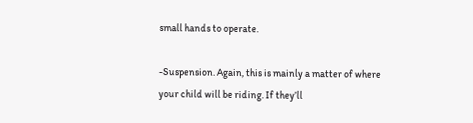small hands to operate.

-Suspension. Again, this is mainly a matter of where your child will be riding. If they’ll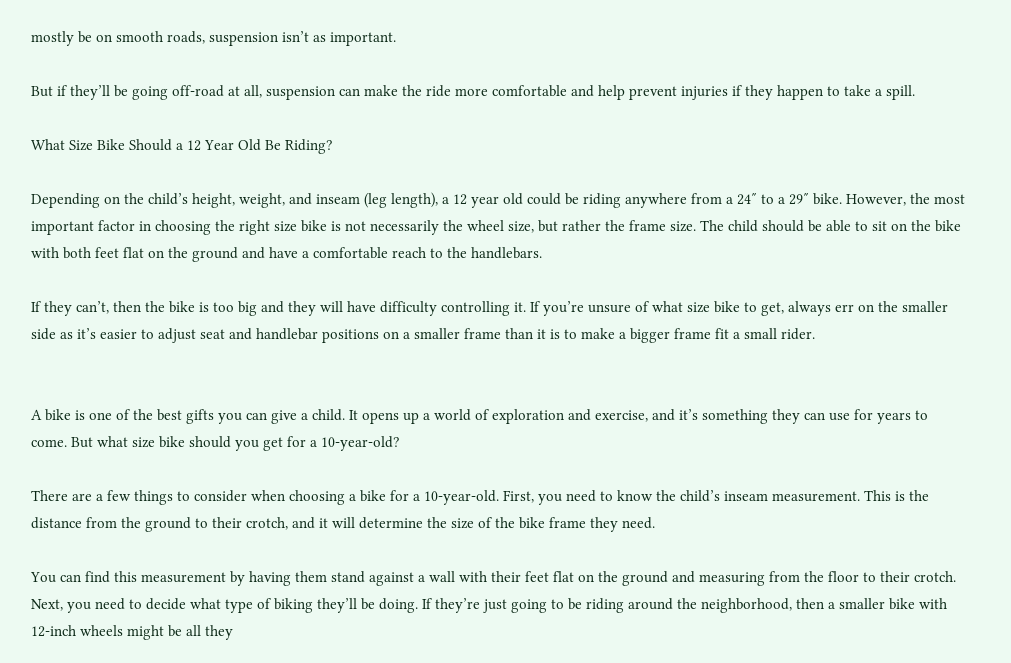mostly be on smooth roads, suspension isn’t as important.

But if they’ll be going off-road at all, suspension can make the ride more comfortable and help prevent injuries if they happen to take a spill.

What Size Bike Should a 12 Year Old Be Riding?

Depending on the child’s height, weight, and inseam (leg length), a 12 year old could be riding anywhere from a 24″ to a 29″ bike. However, the most important factor in choosing the right size bike is not necessarily the wheel size, but rather the frame size. The child should be able to sit on the bike with both feet flat on the ground and have a comfortable reach to the handlebars.

If they can’t, then the bike is too big and they will have difficulty controlling it. If you’re unsure of what size bike to get, always err on the smaller side as it’s easier to adjust seat and handlebar positions on a smaller frame than it is to make a bigger frame fit a small rider.


A bike is one of the best gifts you can give a child. It opens up a world of exploration and exercise, and it’s something they can use for years to come. But what size bike should you get for a 10-year-old?

There are a few things to consider when choosing a bike for a 10-year-old. First, you need to know the child’s inseam measurement. This is the distance from the ground to their crotch, and it will determine the size of the bike frame they need.

You can find this measurement by having them stand against a wall with their feet flat on the ground and measuring from the floor to their crotch. Next, you need to decide what type of biking they’ll be doing. If they’re just going to be riding around the neighborhood, then a smaller bike with 12-inch wheels might be all they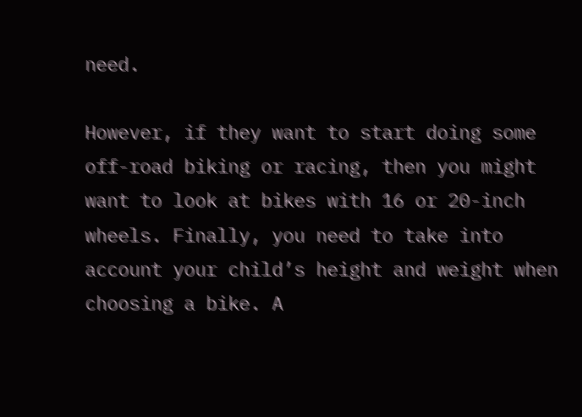need.

However, if they want to start doing some off-road biking or racing, then you might want to look at bikes with 16 or 20-inch wheels. Finally, you need to take into account your child’s height and weight when choosing a bike. A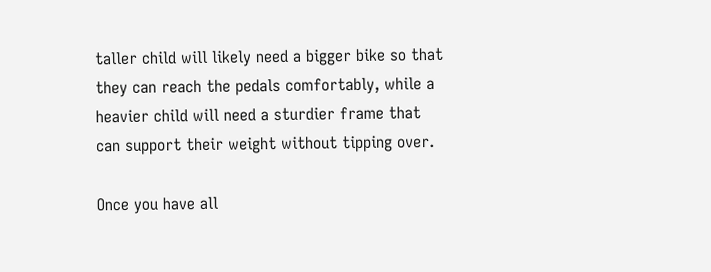taller child will likely need a bigger bike so that they can reach the pedals comfortably, while a heavier child will need a sturdier frame that can support their weight without tipping over.

Once you have all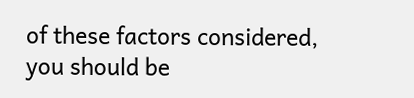of these factors considered, you should be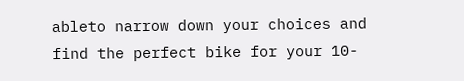ableto narrow down your choices and find the perfect bike for your 10-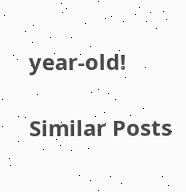year-old!

Similar Posts